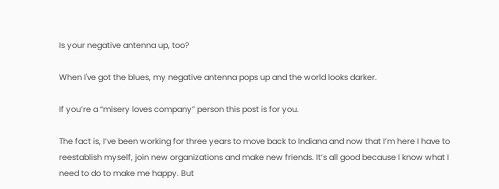Is your negative antenna up, too?

When I've got the blues, my negative antenna pops up and the world looks darker.

If you’re a “misery loves company” person this post is for you.

The fact is, I’ve been working for three years to move back to Indiana and now that I’m here I have to reestablish myself, join new organizations and make new friends. It’s all good because I know what I need to do to make me happy. But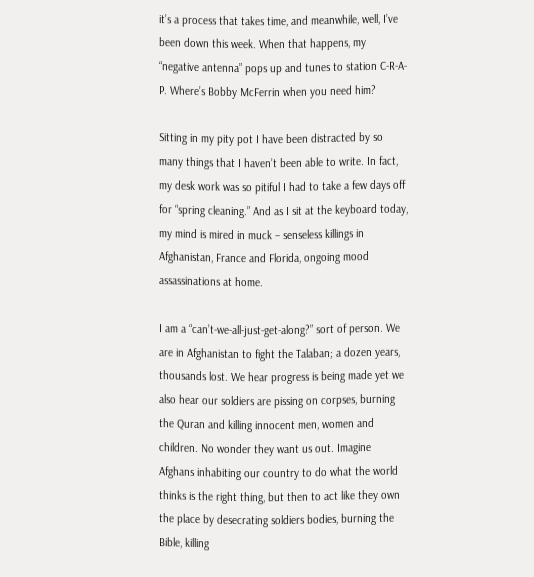it’s a process that takes time, and meanwhile, well, I’ve been down this week. When that happens, my “negative antenna” pops up and tunes to station C-R-A-P. Where’s Bobby McFerrin when you need him?

Sitting in my pity pot I have been distracted by so many things that I haven’t been able to write. In fact, my desk work was so pitiful I had to take a few days off for “spring cleaning.” And as I sit at the keyboard today, my mind is mired in muck – senseless killings in Afghanistan, France and Florida, ongoing mood assassinations at home.

I am a “can’t-we-all-just-get-along?” sort of person. We are in Afghanistan to fight the Talaban; a dozen years, thousands lost. We hear progress is being made yet we also hear our soldiers are pissing on corpses, burning the Quran and killing innocent men, women and children. No wonder they want us out. Imagine Afghans inhabiting our country to do what the world thinks is the right thing, but then to act like they own the place by desecrating soldiers bodies, burning the Bible, killing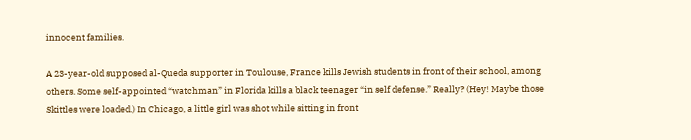innocent families.

A 23-year-old supposed al-Queda supporter in Toulouse, France kills Jewish students in front of their school, among others. Some self-appointed “watchman” in Florida kills a black teenager “in self defense.” Really? (Hey! Maybe those Skittles were loaded.) In Chicago, a little girl was shot while sitting in front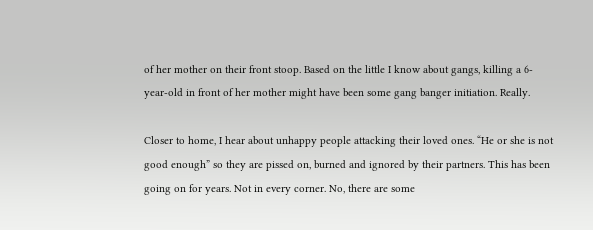of her mother on their front stoop. Based on the little I know about gangs, killing a 6-year-old in front of her mother might have been some gang banger initiation. Really.

Closer to home, I hear about unhappy people attacking their loved ones. “He or she is not good enough” so they are pissed on, burned and ignored by their partners. This has been going on for years. Not in every corner. No, there are some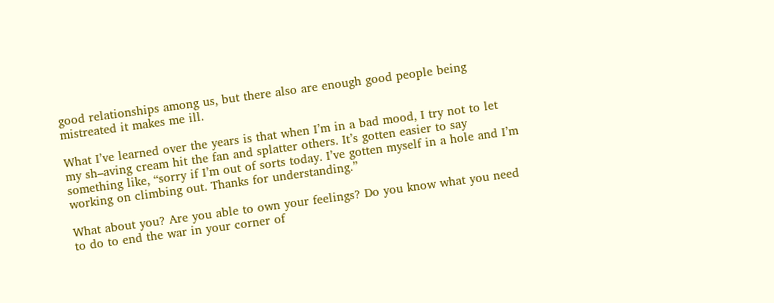good relationships among us, but there also are enough good people being mistreated it makes me ill.

What I’ve learned over the years is that when I’m in a bad mood, I try not to let my sh–aving cream hit the fan and splatter others. It’s gotten easier to say something like, “sorry if I’m out of sorts today. I’ve gotten myself in a hole and I’m working on climbing out. Thanks for understanding.”

What about you? Are you able to own your feelings? Do you know what you need to do to end the war in your corner of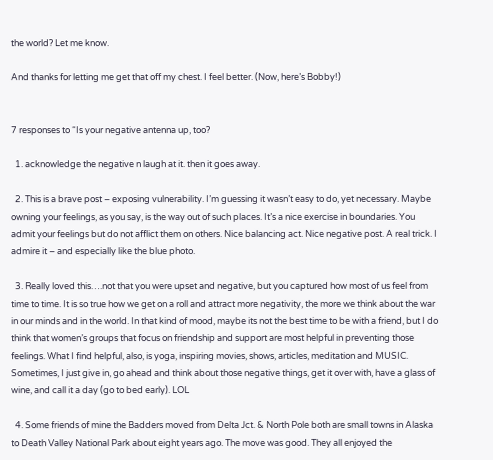the world? Let me know.

And thanks for letting me get that off my chest. I feel better. (Now, here’s Bobby!)


7 responses to “Is your negative antenna up, too?

  1. acknowledge the negative n laugh at it. then it goes away.

  2. This is a brave post – exposing vulnerability. I’m guessing it wasn’t easy to do, yet necessary. Maybe owning your feelings, as you say, is the way out of such places. It’s a nice exercise in boundaries. You admit your feelings but do not afflict them on others. Nice balancing act. Nice negative post. A real trick. I admire it – and especially like the blue photo.

  3. Really loved this….not that you were upset and negative, but you captured how most of us feel from time to time. It is so true how we get on a roll and attract more negativity, the more we think about the war in our minds and in the world. In that kind of mood, maybe its not the best time to be with a friend, but I do think that women’s groups that focus on friendship and support are most helpful in preventing those feelings. What I find helpful, also, is yoga, inspiring movies, shows, articles, meditation and MUSIC. Sometimes, I just give in, go ahead and think about those negative things, get it over with, have a glass of wine, and call it a day (go to bed early). LOL

  4. Some friends of mine the Badders moved from Delta Jct. & North Pole both are small towns in Alaska to Death Valley National Park about eight years ago. The move was good. They all enjoyed the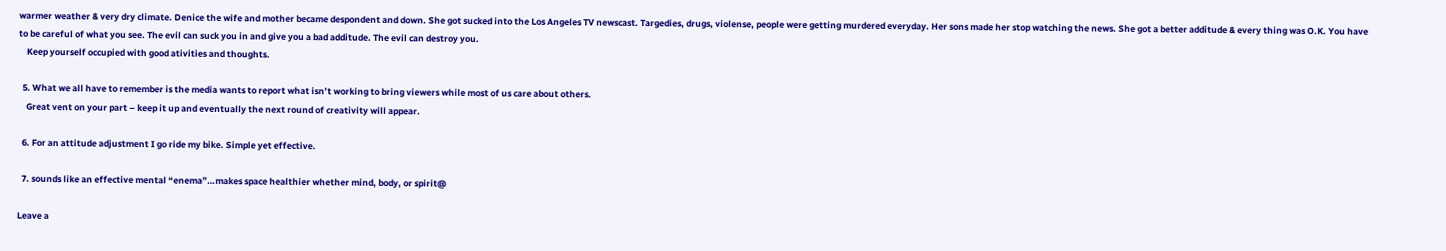warmer weather & very dry climate. Denice the wife and mother became despondent and down. She got sucked into the Los Angeles TV newscast. Targedies, drugs, violense, people were getting murdered everyday. Her sons made her stop watching the news. She got a better additude & every thing was O.K. You have to be careful of what you see. The evil can suck you in and give you a bad additude. The evil can destroy you.
    Keep yourself occupied with good ativities and thoughts.

  5. What we all have to remember is the media wants to report what isn’t working to bring viewers while most of us care about others.
    Great vent on your part – keep it up and eventually the next round of creativity will appear.

  6. For an attitude adjustment I go ride my bike. Simple yet effective.

  7. sounds like an effective mental “enema”…makes space healthier whether mind, body, or spirit@

Leave a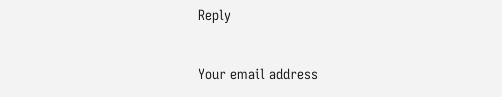Reply

Your email address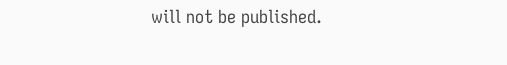will not be published.